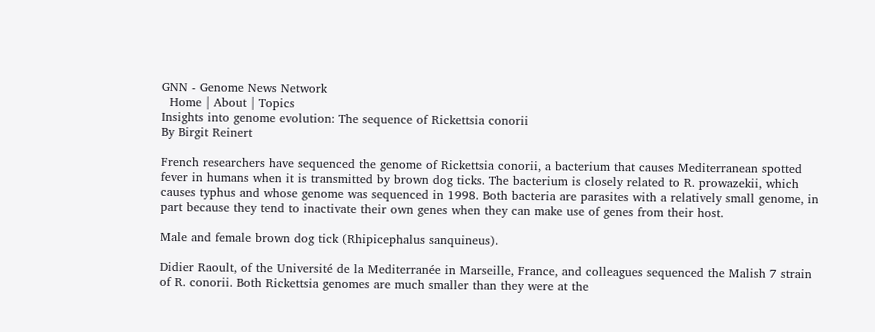GNN - Genome News Network
  Home | About | Topics
Insights into genome evolution: The sequence of Rickettsia conorii
By Birgit Reinert

French researchers have sequenced the genome of Rickettsia conorii, a bacterium that causes Mediterranean spotted fever in humans when it is transmitted by brown dog ticks. The bacterium is closely related to R. prowazekii, which causes typhus and whose genome was sequenced in 1998. Both bacteria are parasites with a relatively small genome, in part because they tend to inactivate their own genes when they can make use of genes from their host.

Male and female brown dog tick (Rhipicephalus sanquineus).

Didier Raoult, of the Université de la Mediterranée in Marseille, France, and colleagues sequenced the Malish 7 strain of R. conorii. Both Rickettsia genomes are much smaller than they were at the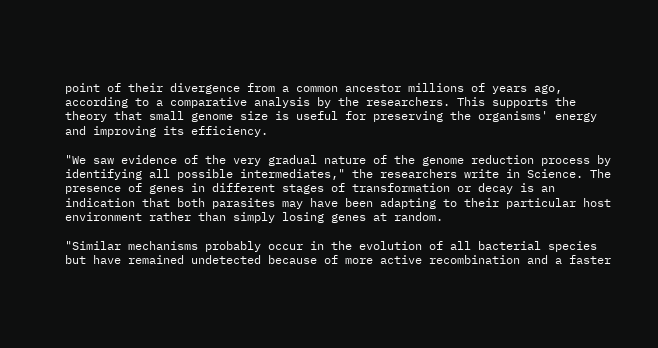point of their divergence from a common ancestor millions of years ago, according to a comparative analysis by the researchers. This supports the theory that small genome size is useful for preserving the organisms' energy and improving its efficiency.

"We saw evidence of the very gradual nature of the genome reduction process by identifying all possible intermediates," the researchers write in Science. The presence of genes in different stages of transformation or decay is an indication that both parasites may have been adapting to their particular host environment rather than simply losing genes at random.

"Similar mechanisms probably occur in the evolution of all bacterial species but have remained undetected because of more active recombination and a faster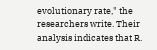evolutionary rate," the researchers write. Their analysis indicates that R.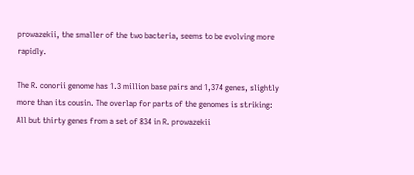prowazekii, the smaller of the two bacteria, seems to be evolving more rapidly.

The R. conorii genome has 1.3 million base pairs and 1,374 genes, slightly more than its cousin. The overlap for parts of the genomes is striking: All but thirty genes from a set of 834 in R. prowazekii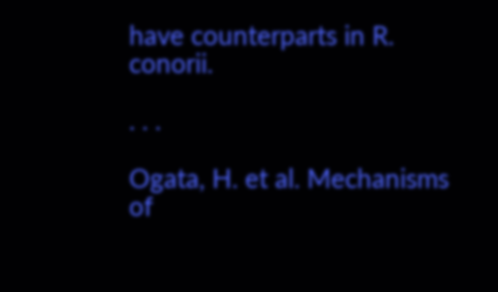have counterparts in R. conorii.

. . .

Ogata, H. et al. Mechanisms of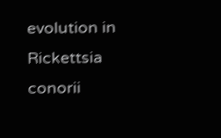evolution in Rickettsia conorii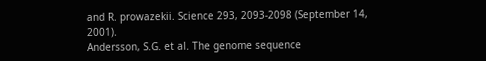and R. prowazekii. Science 293, 2093-2098 (September 14, 2001).
Andersson, S.G. et al. The genome sequence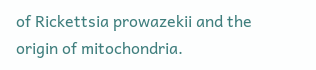of Rickettsia prowazekii and the origin of mitochondria.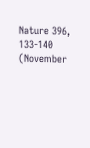Nature 396, 133-140 (November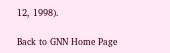12, 1998).

Back to GNN Home Page